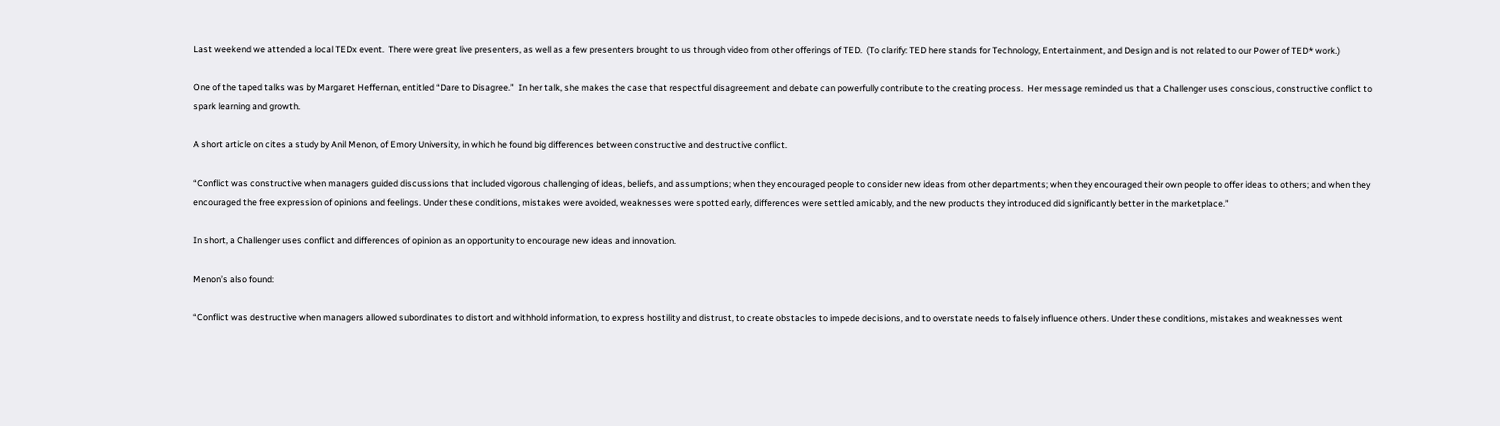Last weekend we attended a local TEDx event.  There were great live presenters, as well as a few presenters brought to us through video from other offerings of TED.  (To clarify: TED here stands for Technology, Entertainment, and Design and is not related to our Power of TED* work.)

One of the taped talks was by Margaret Heffernan, entitled “Dare to Disagree.”  In her talk, she makes the case that respectful disagreement and debate can powerfully contribute to the creating process.  Her message reminded us that a Challenger uses conscious, constructive conflict to spark learning and growth.

A short article on cites a study by Anil Menon, of Emory University, in which he found big differences between constructive and destructive conflict.

“Conflict was constructive when managers guided discussions that included vigorous challenging of ideas, beliefs, and assumptions; when they encouraged people to consider new ideas from other departments; when they encouraged their own people to offer ideas to others; and when they encouraged the free expression of opinions and feelings. Under these conditions, mistakes were avoided, weaknesses were spotted early, differences were settled amicably, and the new products they introduced did significantly better in the marketplace.”

In short, a Challenger uses conflict and differences of opinion as an opportunity to encourage new ideas and innovation.

Menon’s also found:

“Conflict was destructive when managers allowed subordinates to distort and withhold information, to express hostility and distrust, to create obstacles to impede decisions, and to overstate needs to falsely influence others. Under these conditions, mistakes and weaknesses went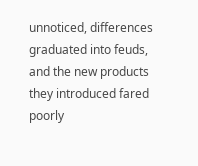unnoticed, differences graduated into feuds, and the new products they introduced fared poorly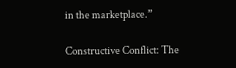in the marketplace.”

Constructive Conflict: The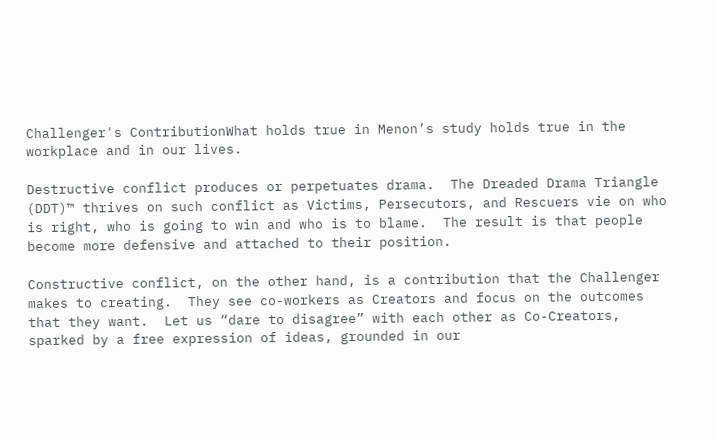Challenger's ContributionWhat holds true in Menon’s study holds true in the workplace and in our lives.

Destructive conflict produces or perpetuates drama.  The Dreaded Drama Triangle (DDT)™ thrives on such conflict as Victims, Persecutors, and Rescuers vie on who is right, who is going to win and who is to blame.  The result is that people become more defensive and attached to their position.

Constructive conflict, on the other hand, is a contribution that the Challenger makes to creating.  They see co-workers as Creators and focus on the outcomes that they want.  Let us “dare to disagree” with each other as Co-Creators, sparked by a free expression of ideas, grounded in our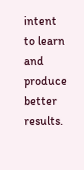intent to learn and produce better results.